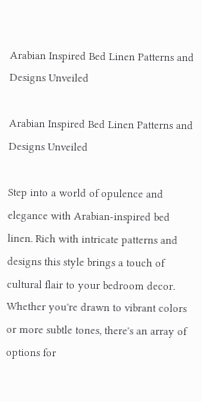Arabian Inspired Bed Linen Patterns and Designs Unveiled

Arabian Inspired Bed Linen Patterns and Designs Unveiled

Step into a world of opulence and elegance with Arabian-inspired bed linen. Rich with intricate patterns and designs this style brings a touch of cultural flair to your bedroom decor. Whether you're drawn to vibrant colors or more subtle tones, there's an array of options for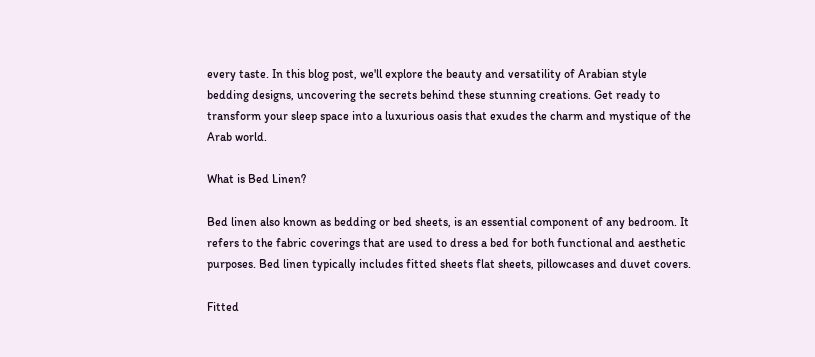every taste. In this blog post, we'll explore the beauty and versatility of Arabian style bedding designs, uncovering the secrets behind these stunning creations. Get ready to transform your sleep space into a luxurious oasis that exudes the charm and mystique of the Arab world.

What is Bed Linen?

Bed linen also known as bedding or bed sheets, is an essential component of any bedroom. It refers to the fabric coverings that are used to dress a bed for both functional and aesthetic purposes. Bed linen typically includes fitted sheets flat sheets, pillowcases and duvet covers.

Fitted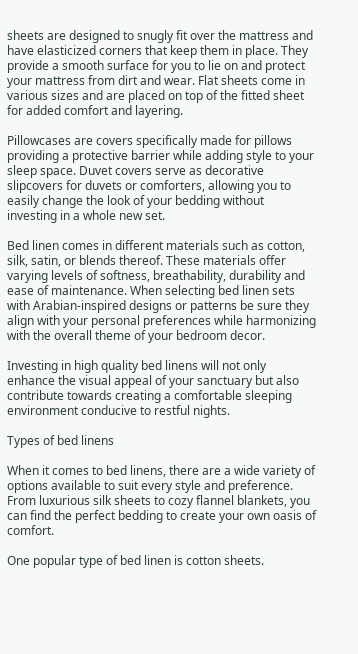sheets are designed to snugly fit over the mattress and have elasticized corners that keep them in place. They provide a smooth surface for you to lie on and protect your mattress from dirt and wear. Flat sheets come in various sizes and are placed on top of the fitted sheet for added comfort and layering.

Pillowcases are covers specifically made for pillows providing a protective barrier while adding style to your sleep space. Duvet covers serve as decorative slipcovers for duvets or comforters, allowing you to easily change the look of your bedding without investing in a whole new set.

Bed linen comes in different materials such as cotton, silk, satin, or blends thereof. These materials offer varying levels of softness, breathability, durability and ease of maintenance. When selecting bed linen sets with Arabian-inspired designs or patterns be sure they align with your personal preferences while harmonizing with the overall theme of your bedroom decor.

Investing in high quality bed linens will not only enhance the visual appeal of your sanctuary but also contribute towards creating a comfortable sleeping environment conducive to restful nights.

Types of bed linens

When it comes to bed linens, there are a wide variety of options available to suit every style and preference. From luxurious silk sheets to cozy flannel blankets, you can find the perfect bedding to create your own oasis of comfort.

One popular type of bed linen is cotton sheets.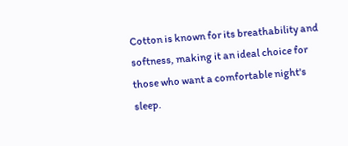Cotton is known for its breathability and softness, making it an ideal choice for those who want a comfortable night's sleep.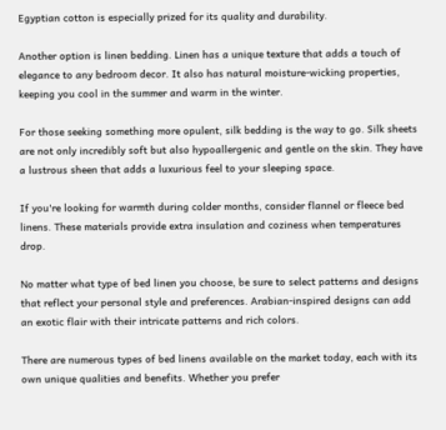Egyptian cotton is especially prized for its quality and durability.

Another option is linen bedding. Linen has a unique texture that adds a touch of elegance to any bedroom decor. It also has natural moisture-wicking properties, keeping you cool in the summer and warm in the winter.

For those seeking something more opulent, silk bedding is the way to go. Silk sheets are not only incredibly soft but also hypoallergenic and gentle on the skin. They have a lustrous sheen that adds a luxurious feel to your sleeping space.

If you're looking for warmth during colder months, consider flannel or fleece bed linens. These materials provide extra insulation and coziness when temperatures drop.

No matter what type of bed linen you choose, be sure to select patterns and designs that reflect your personal style and preferences. Arabian-inspired designs can add an exotic flair with their intricate patterns and rich colors.

There are numerous types of bed linens available on the market today, each with its own unique qualities and benefits. Whether you prefer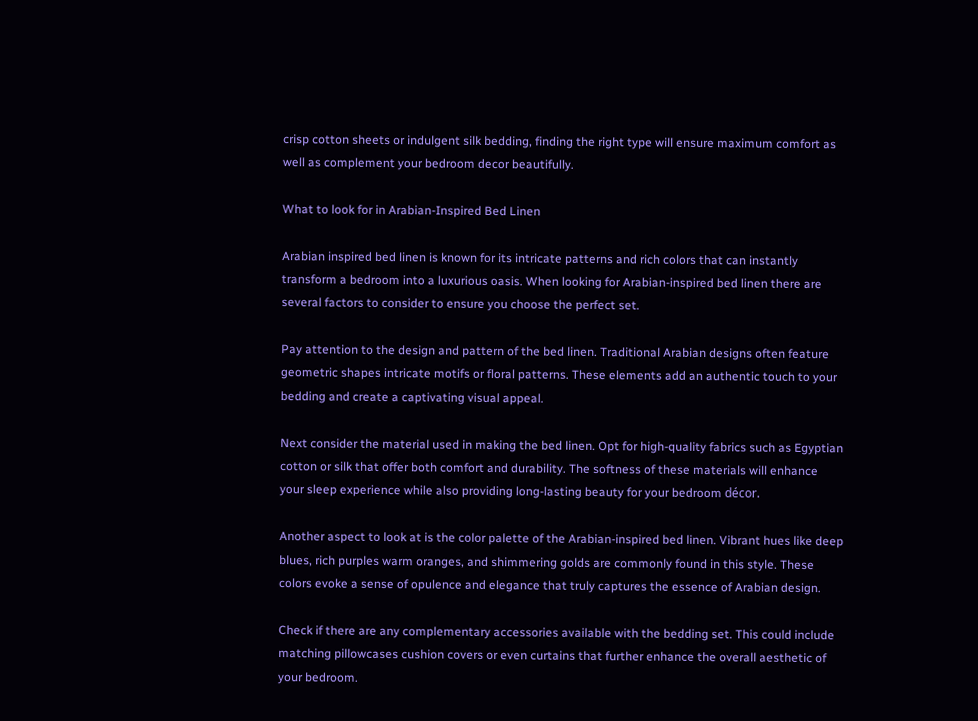crisp cotton sheets or indulgent silk bedding, finding the right type will ensure maximum comfort as well as complement your bedroom decor beautifully.

What to look for in Arabian-Inspired Bed Linen

Arabian inspired bed linen is known for its intricate patterns and rich colors that can instantly transform a bedroom into a luxurious oasis. When looking for Arabian-inspired bed linen there are several factors to consider to ensure you choose the perfect set.

Pay attention to the design and pattern of the bed linen. Traditional Arabian designs often feature geometric shapes intricate motifs or floral patterns. These elements add an authentic touch to your bedding and create a captivating visual appeal.

Next consider the material used in making the bed linen. Opt for high-quality fabrics such as Egyptian cotton or silk that offer both comfort and durability. The softness of these materials will enhance your sleep experience while also providing long-lasting beauty for your bedroom décor.

Another aspect to look at is the color palette of the Arabian-inspired bed linen. Vibrant hues like deep blues, rich purples warm oranges, and shimmering golds are commonly found in this style. These colors evoke a sense of opulence and elegance that truly captures the essence of Arabian design.

Check if there are any complementary accessories available with the bedding set. This could include matching pillowcases cushion covers or even curtains that further enhance the overall aesthetic of your bedroom.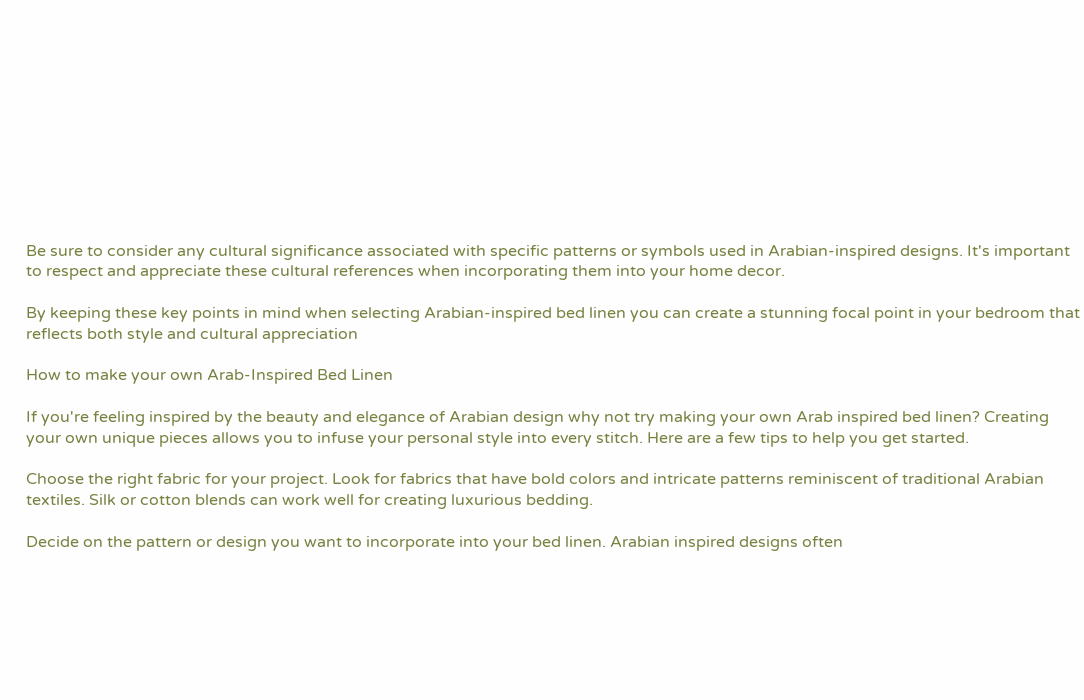Be sure to consider any cultural significance associated with specific patterns or symbols used in Arabian-inspired designs. It's important to respect and appreciate these cultural references when incorporating them into your home decor.

By keeping these key points in mind when selecting Arabian-inspired bed linen you can create a stunning focal point in your bedroom that reflects both style and cultural appreciation

How to make your own Arab-Inspired Bed Linen

If you're feeling inspired by the beauty and elegance of Arabian design why not try making your own Arab inspired bed linen? Creating your own unique pieces allows you to infuse your personal style into every stitch. Here are a few tips to help you get started.

Choose the right fabric for your project. Look for fabrics that have bold colors and intricate patterns reminiscent of traditional Arabian textiles. Silk or cotton blends can work well for creating luxurious bedding.

Decide on the pattern or design you want to incorporate into your bed linen. Arabian inspired designs often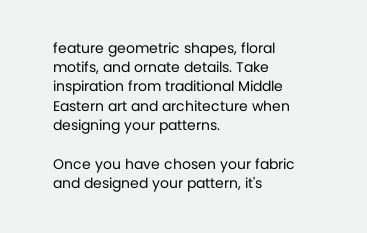feature geometric shapes, floral motifs, and ornate details. Take inspiration from traditional Middle Eastern art and architecture when designing your patterns.

Once you have chosen your fabric and designed your pattern, it's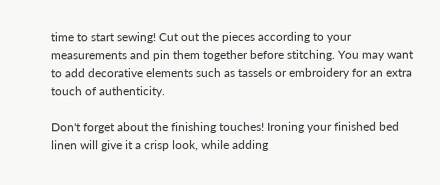time to start sewing! Cut out the pieces according to your measurements and pin them together before stitching. You may want to add decorative elements such as tassels or embroidery for an extra touch of authenticity.

Don't forget about the finishing touches! Ironing your finished bed linen will give it a crisp look, while adding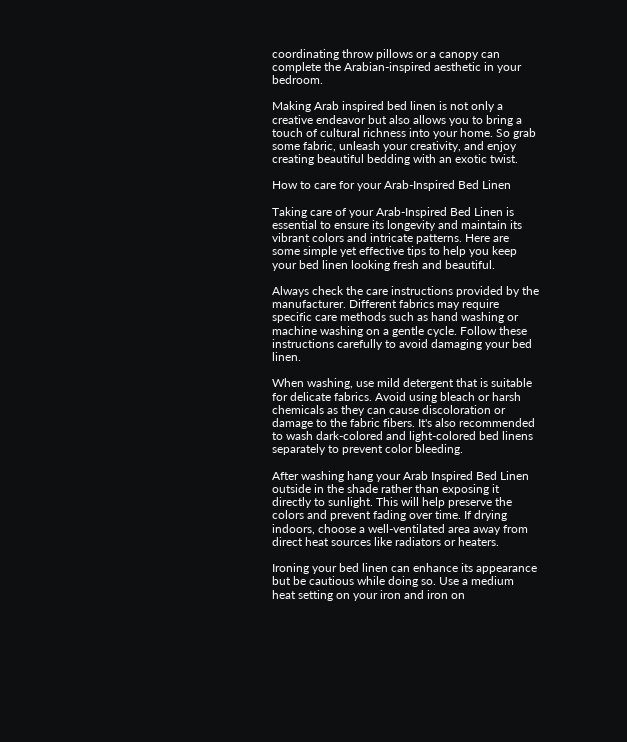coordinating throw pillows or a canopy can complete the Arabian-inspired aesthetic in your bedroom.

Making Arab inspired bed linen is not only a creative endeavor but also allows you to bring a touch of cultural richness into your home. So grab some fabric, unleash your creativity, and enjoy creating beautiful bedding with an exotic twist.

How to care for your Arab-Inspired Bed Linen

Taking care of your Arab-Inspired Bed Linen is essential to ensure its longevity and maintain its vibrant colors and intricate patterns. Here are some simple yet effective tips to help you keep your bed linen looking fresh and beautiful.

Always check the care instructions provided by the manufacturer. Different fabrics may require specific care methods such as hand washing or machine washing on a gentle cycle. Follow these instructions carefully to avoid damaging your bed linen.

When washing, use mild detergent that is suitable for delicate fabrics. Avoid using bleach or harsh chemicals as they can cause discoloration or damage to the fabric fibers. It's also recommended to wash dark-colored and light-colored bed linens separately to prevent color bleeding.

After washing hang your Arab Inspired Bed Linen outside in the shade rather than exposing it directly to sunlight. This will help preserve the colors and prevent fading over time. If drying indoors, choose a well-ventilated area away from direct heat sources like radiators or heaters.

Ironing your bed linen can enhance its appearance but be cautious while doing so. Use a medium heat setting on your iron and iron on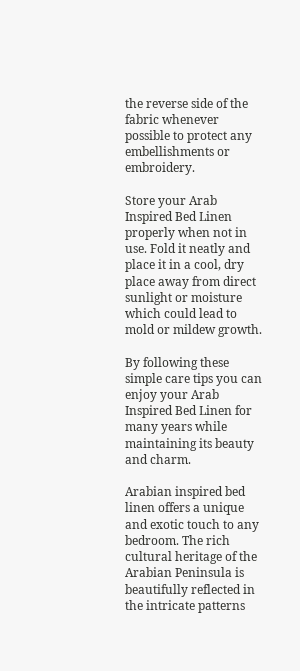the reverse side of the fabric whenever possible to protect any embellishments or embroidery.

Store your Arab Inspired Bed Linen properly when not in use. Fold it neatly and place it in a cool, dry place away from direct sunlight or moisture which could lead to mold or mildew growth.

By following these simple care tips you can enjoy your Arab Inspired Bed Linen for many years while maintaining its beauty and charm.

Arabian inspired bed linen offers a unique and exotic touch to any bedroom. The rich cultural heritage of the Arabian Peninsula is beautifully reflected in the intricate patterns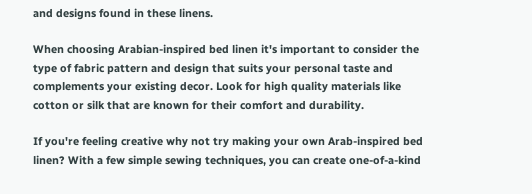and designs found in these linens.

When choosing Arabian-inspired bed linen it's important to consider the type of fabric pattern and design that suits your personal taste and complements your existing decor. Look for high quality materials like cotton or silk that are known for their comfort and durability.

If you're feeling creative why not try making your own Arab-inspired bed linen? With a few simple sewing techniques, you can create one-of-a-kind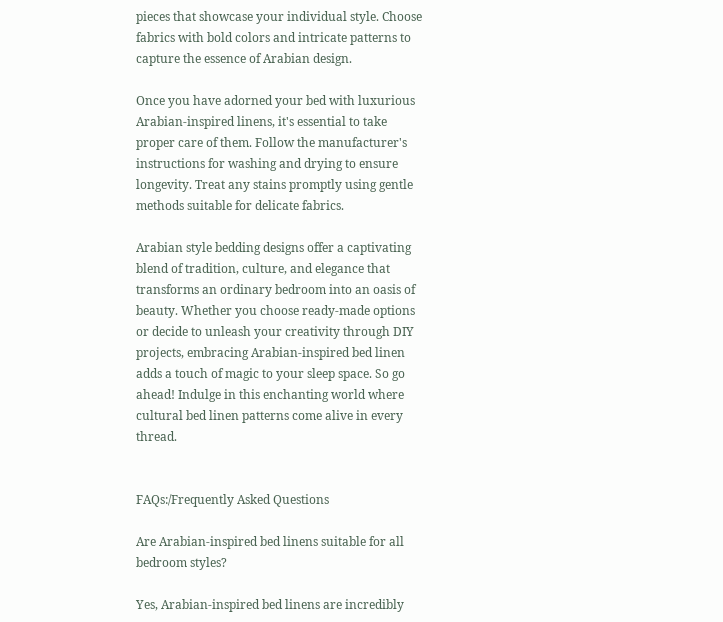pieces that showcase your individual style. Choose fabrics with bold colors and intricate patterns to capture the essence of Arabian design.

Once you have adorned your bed with luxurious Arabian-inspired linens, it's essential to take proper care of them. Follow the manufacturer's instructions for washing and drying to ensure longevity. Treat any stains promptly using gentle methods suitable for delicate fabrics.

Arabian style bedding designs offer a captivating blend of tradition, culture, and elegance that transforms an ordinary bedroom into an oasis of beauty. Whether you choose ready-made options or decide to unleash your creativity through DIY projects, embracing Arabian-inspired bed linen adds a touch of magic to your sleep space. So go ahead! Indulge in this enchanting world where cultural bed linen patterns come alive in every thread.


FAQs:/Frequently Asked Questions

Are Arabian-inspired bed linens suitable for all bedroom styles?

Yes, Arabian-inspired bed linens are incredibly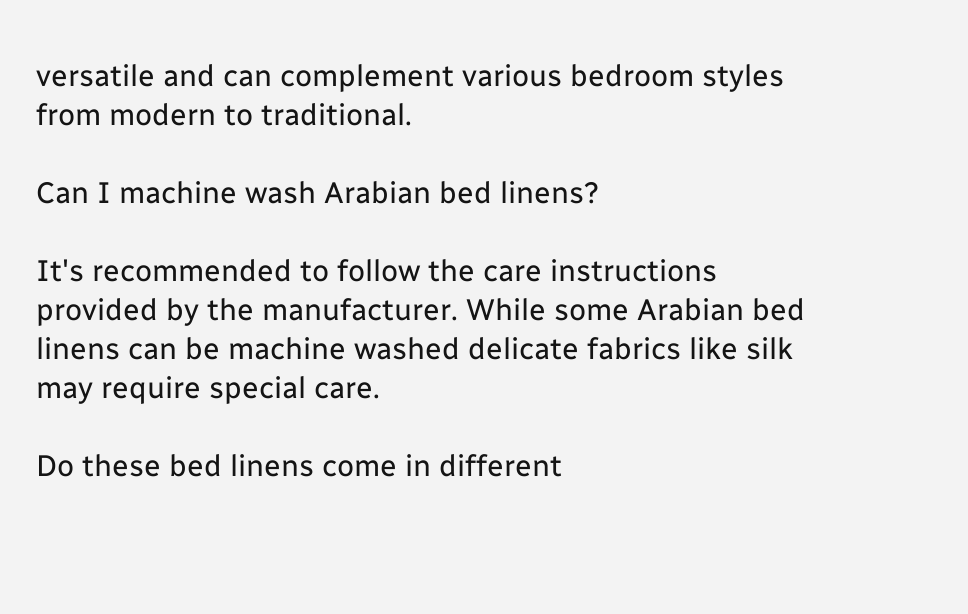versatile and can complement various bedroom styles from modern to traditional.

Can I machine wash Arabian bed linens?

It's recommended to follow the care instructions provided by the manufacturer. While some Arabian bed linens can be machine washed delicate fabrics like silk may require special care.

Do these bed linens come in different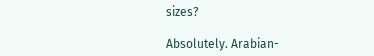sizes?

Absolutely. Arabian-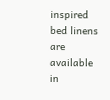inspired bed linens are available in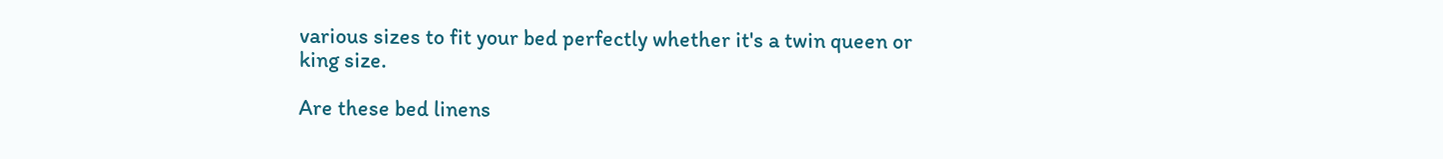various sizes to fit your bed perfectly whether it's a twin queen or king size.

Are these bed linens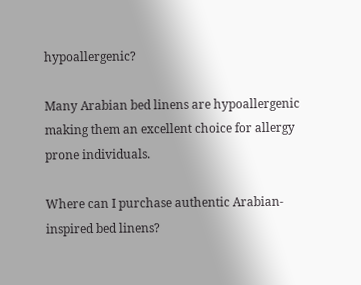hypoallergenic?

Many Arabian bed linens are hypoallergenic making them an excellent choice for allergy prone individuals.

Where can I purchase authentic Arabian-inspired bed linens?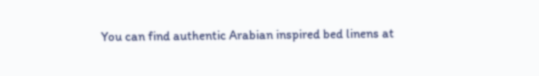You can find authentic Arabian inspired bed linens at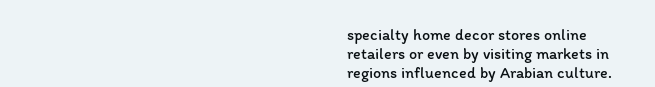specialty home decor stores online retailers or even by visiting markets in regions influenced by Arabian culture.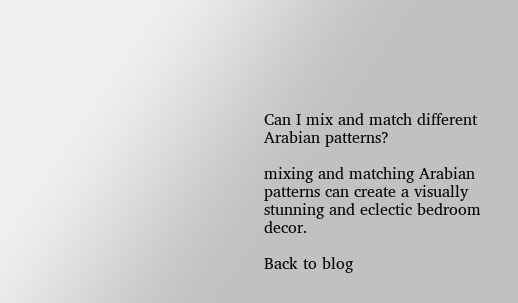Can I mix and match different Arabian patterns?

mixing and matching Arabian patterns can create a visually stunning and eclectic bedroom decor.

Back to blog